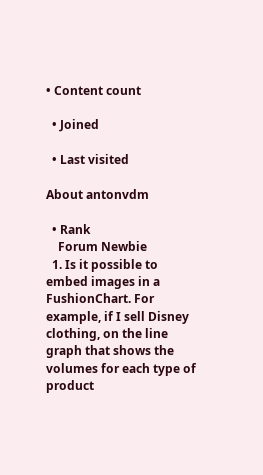• Content count

  • Joined

  • Last visited

About antonvdm

  • Rank
    Forum Newbie
  1. Is it possible to embed images in a FushionChart. For example, if I sell Disney clothing, on the line graph that shows the volumes for each type of product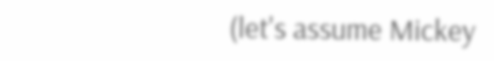(let's assume Mickey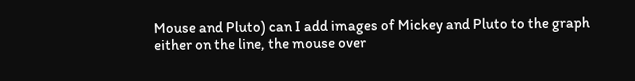Mouse and Pluto) can I add images of Mickey and Pluto to the graph either on the line, the mouse over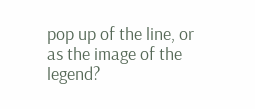pop up of the line, or as the image of the legend?